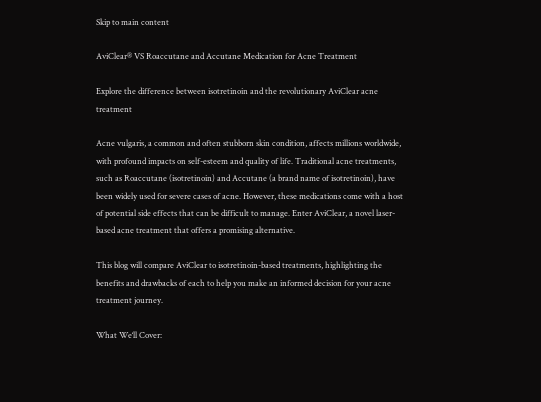Skip to main content

AviClear® VS Roaccutane and Accutane Medication for Acne Treatment

Explore the difference between isotretinoin and the revolutionary AviClear acne treatment

Acne vulgaris, a common and often stubborn skin condition, affects millions worldwide, with profound impacts on self-esteem and quality of life. Traditional acne treatments, such as Roaccutane (isotretinoin) and Accutane (a brand name of isotretinoin), have been widely used for severe cases of acne. However, these medications come with a host of potential side effects that can be difficult to manage. Enter AviClear, a novel laser-based acne treatment that offers a promising alternative.

This blog will compare AviClear to isotretinoin-based treatments, highlighting the benefits and drawbacks of each to help you make an informed decision for your acne treatment journey.

What We‘ll Cover: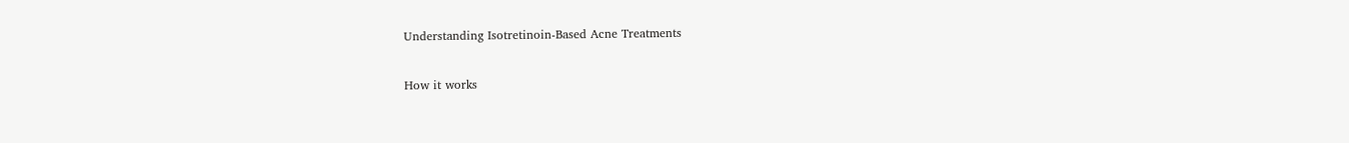Understanding Isotretinoin-Based Acne Treatments

How it works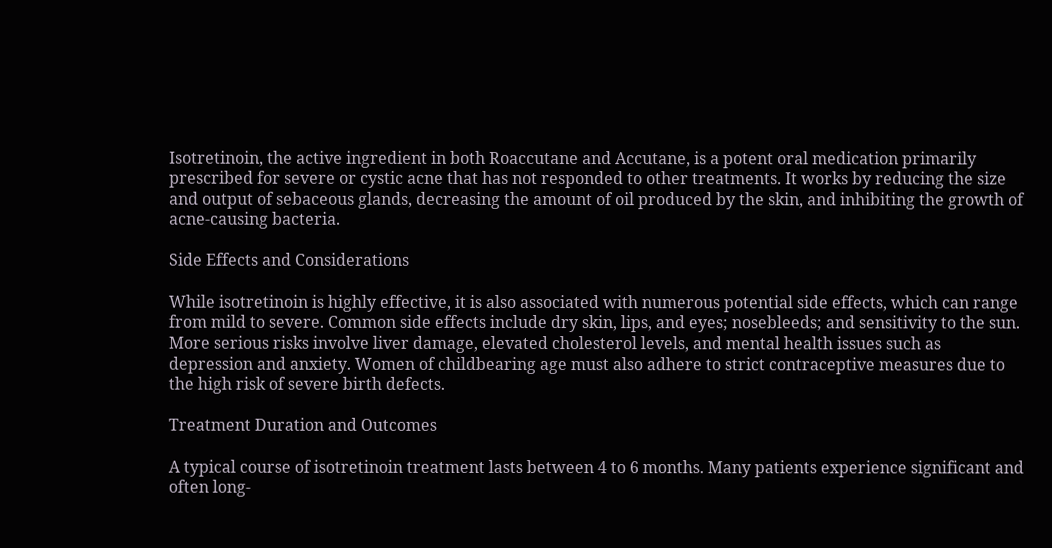Isotretinoin, the active ingredient in both Roaccutane and Accutane, is a potent oral medication primarily prescribed for severe or cystic acne that has not responded to other treatments. It works by reducing the size and output of sebaceous glands, decreasing the amount of oil produced by the skin, and inhibiting the growth of acne-causing bacteria.

Side Effects and Considerations

While isotretinoin is highly effective, it is also associated with numerous potential side effects, which can range from mild to severe. Common side effects include dry skin, lips, and eyes; nosebleeds; and sensitivity to the sun. More serious risks involve liver damage, elevated cholesterol levels, and mental health issues such as depression and anxiety. Women of childbearing age must also adhere to strict contraceptive measures due to the high risk of severe birth defects.

Treatment Duration and Outcomes

A typical course of isotretinoin treatment lasts between 4 to 6 months. Many patients experience significant and often long-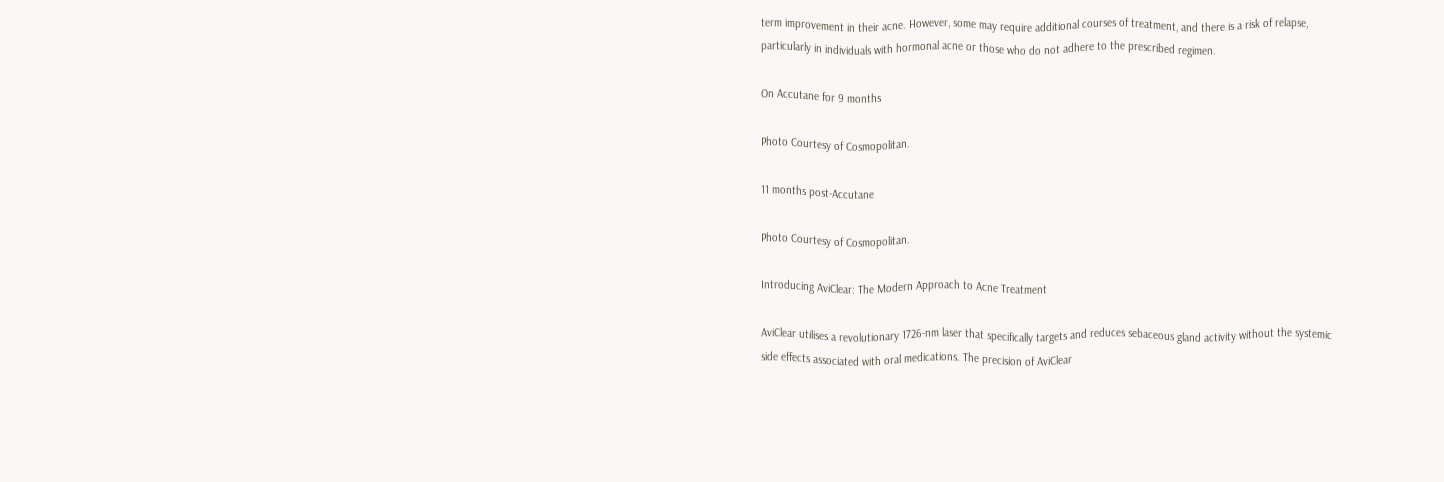term improvement in their acne. However, some may require additional courses of treatment, and there is a risk of relapse, particularly in individuals with hormonal acne or those who do not adhere to the prescribed regimen.

On Accutane for 9 months

Photo Courtesy of Cosmopolitan.

11 months post-Accutane

Photo Courtesy of Cosmopolitan.

Introducing AviClear: The Modern Approach to Acne Treatment

AviClear utilises a revolutionary 1726-nm laser that specifically targets and reduces sebaceous gland activity without the systemic side effects associated with oral medications. The precision of AviClear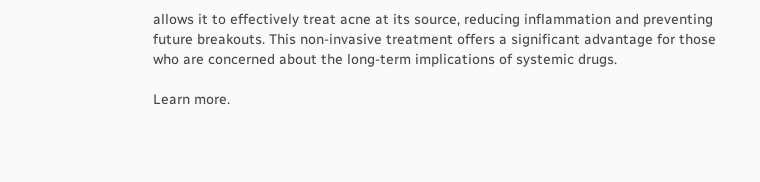allows it to effectively treat acne at its source, reducing inflammation and preventing future breakouts. This non-invasive treatment offers a significant advantage for those who are concerned about the long-term implications of systemic drugs.

Learn more.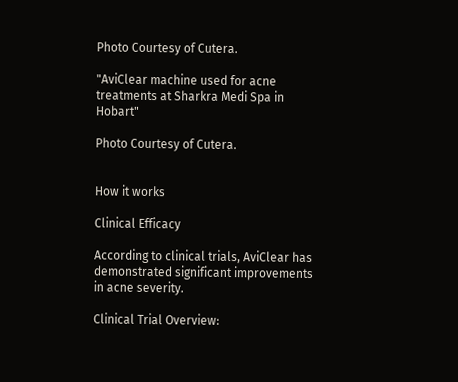Photo Courtesy of Cutera.

"AviClear machine used for acne treatments at Sharkra Medi Spa in Hobart"

Photo Courtesy of Cutera.


How it works

Clinical Efficacy

According to clinical trials, AviClear has demonstrated significant improvements in acne severity.

Clinical Trial Overview: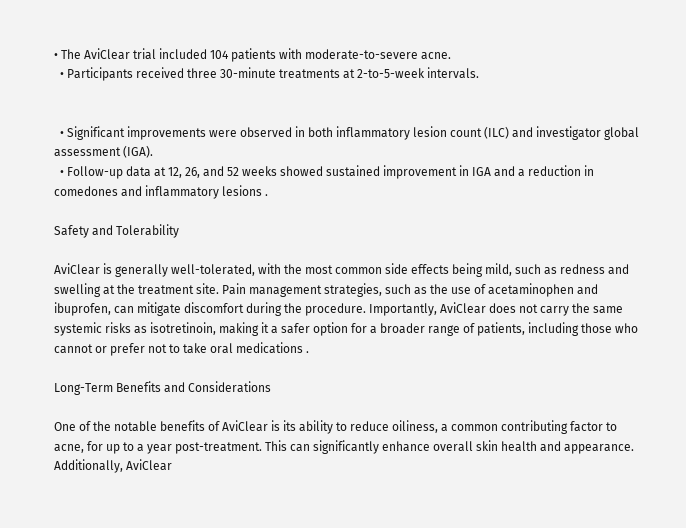• The AviClear trial included 104 patients with moderate-to-severe acne.
  • Participants received three 30-minute treatments at 2-to-5-week intervals.


  • Significant improvements were observed in both inflammatory lesion count (ILC) and investigator global assessment (IGA).
  • Follow-up data at 12, 26, and 52 weeks showed sustained improvement in IGA and a reduction in comedones and inflammatory lesions .

Safety and Tolerability

AviClear is generally well-tolerated, with the most common side effects being mild, such as redness and swelling at the treatment site. Pain management strategies, such as the use of acetaminophen and ibuprofen, can mitigate discomfort during the procedure. Importantly, AviClear does not carry the same systemic risks as isotretinoin, making it a safer option for a broader range of patients, including those who cannot or prefer not to take oral medications .

Long-Term Benefits and Considerations

One of the notable benefits of AviClear is its ability to reduce oiliness, a common contributing factor to acne, for up to a year post-treatment. This can significantly enhance overall skin health and appearance. Additionally, AviClear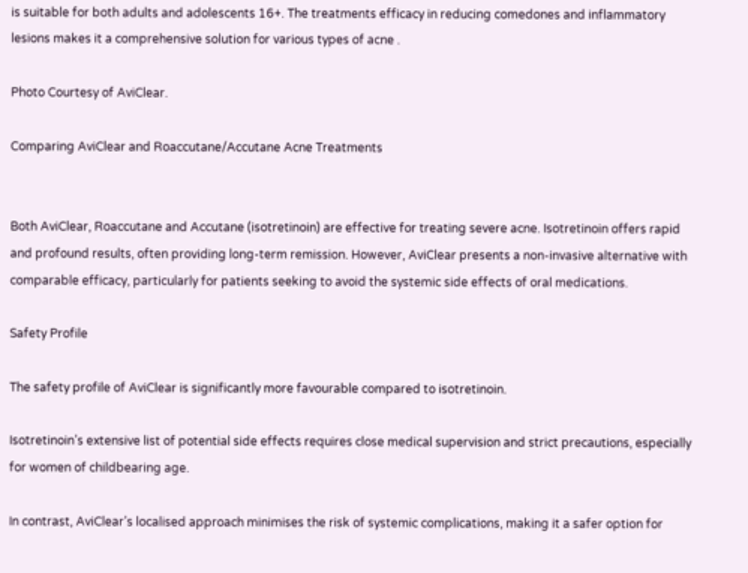is suitable for both adults and adolescents 16+. The treatments efficacy in reducing comedones and inflammatory lesions makes it a comprehensive solution for various types of acne .

Photo Courtesy of AviClear.

Comparing AviClear and Roaccutane/Accutane Acne Treatments


Both AviClear, Roaccutane and Accutane (isotretinoin) are effective for treating severe acne. Isotretinoin offers rapid and profound results, often providing long-term remission. However, AviClear presents a non-invasive alternative with comparable efficacy, particularly for patients seeking to avoid the systemic side effects of oral medications.

Safety Profile

The safety profile of AviClear is significantly more favourable compared to isotretinoin.

Isotretinoin’s extensive list of potential side effects requires close medical supervision and strict precautions, especially for women of childbearing age.

In contrast, AviClear’s localised approach minimises the risk of systemic complications, making it a safer option for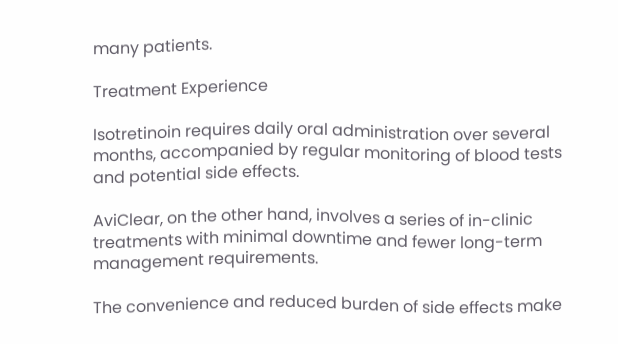many patients.

Treatment Experience

Isotretinoin requires daily oral administration over several months, accompanied by regular monitoring of blood tests and potential side effects.

AviClear, on the other hand, involves a series of in-clinic treatments with minimal downtime and fewer long-term management requirements.

The convenience and reduced burden of side effects make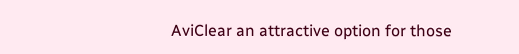AviClear an attractive option for those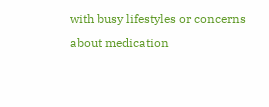with busy lifestyles or concerns about medication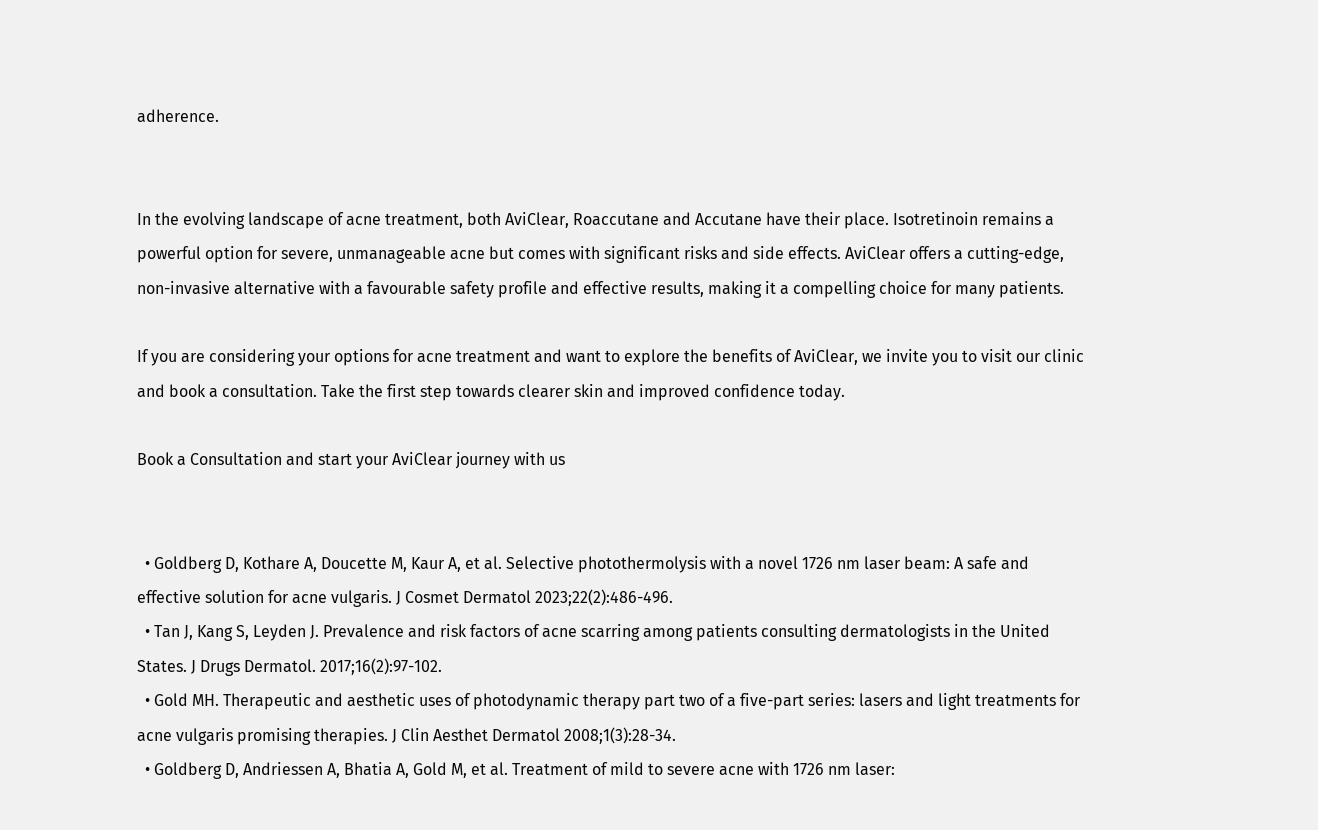adherence.


In the evolving landscape of acne treatment, both AviClear, Roaccutane and Accutane have their place. Isotretinoin remains a powerful option for severe, unmanageable acne but comes with significant risks and side effects. AviClear offers a cutting-edge, non-invasive alternative with a favourable safety profile and effective results, making it a compelling choice for many patients.

If you are considering your options for acne treatment and want to explore the benefits of AviClear, we invite you to visit our clinic and book a consultation. Take the first step towards clearer skin and improved confidence today.

Book a Consultation and start your AviClear journey with us


  • Goldberg D, Kothare A, Doucette M, Kaur A, et al. Selective photothermolysis with a novel 1726 nm laser beam: A safe and effective solution for acne vulgaris. J Cosmet Dermatol 2023;22(2):486-496.
  • Tan J, Kang S, Leyden J. Prevalence and risk factors of acne scarring among patients consulting dermatologists in the United States. J Drugs Dermatol. 2017;16(2):97-102.
  • Gold MH. Therapeutic and aesthetic uses of photodynamic therapy part two of a five-part series: lasers and light treatments for acne vulgaris promising therapies. J Clin Aesthet Dermatol 2008;1(3):28-34.
  • Goldberg D, Andriessen A, Bhatia A, Gold M, et al. Treatment of mild to severe acne with 1726 nm laser: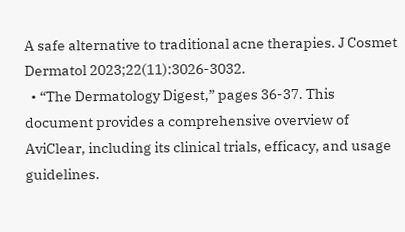A safe alternative to traditional acne therapies. J Cosmet Dermatol 2023;22(11):3026-3032.
  • “The Dermatology Digest,” pages 36-37. This document provides a comprehensive overview of AviClear, including its clinical trials, efficacy, and usage guidelines.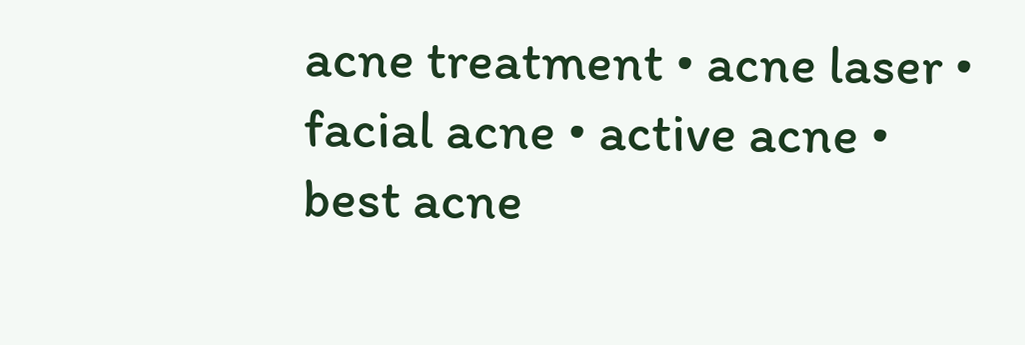acne treatment • acne laser • facial acne • active acne • best acne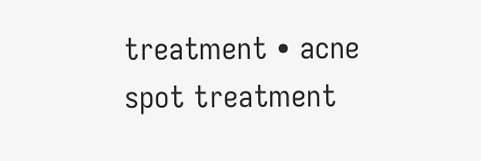treatment • acne spot treatment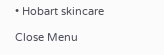• Hobart skincare

Close Menu